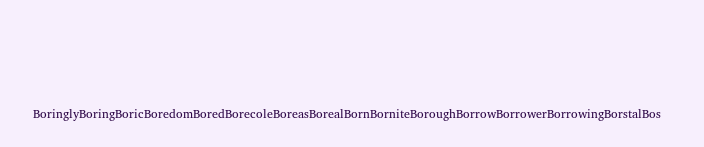BoringlyBoringBoricBoredomBoredBorecoleBoreasBorealBornBorniteBoroughBorrowBorrowerBorrowingBorstalBos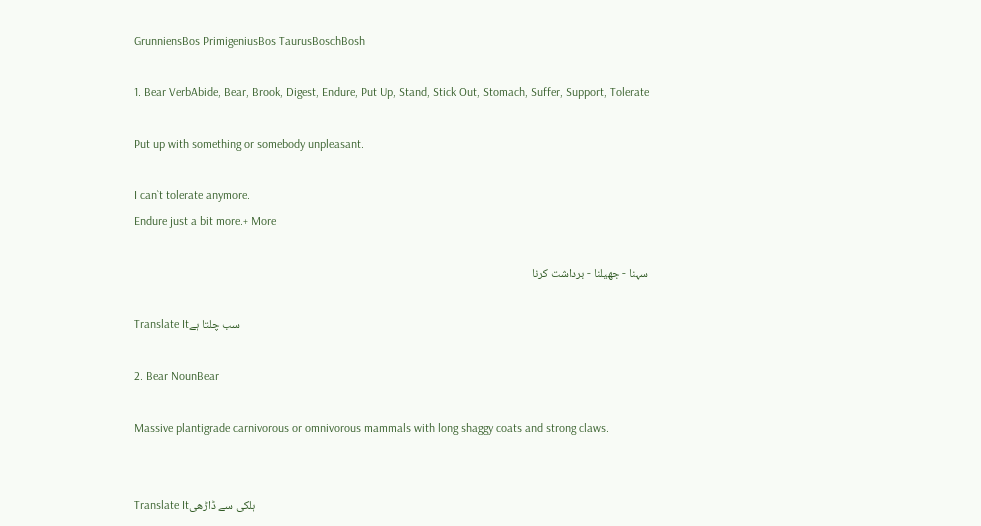GrunniensBos PrimigeniusBos TaurusBoschBosh

1. Bear VerbAbide, Bear, Brook, Digest, Endure, Put Up, Stand, Stick Out, Stomach, Suffer, Support, Tolerate

Put up with something or somebody unpleasant.

I can`t tolerate anymore.
Endure just a bit more.+ More

سہنا - جھیلنا - برداشت کرنا

Translate Itسب چلتا ہے

2. Bear NounBear

Massive plantigrade carnivorous or omnivorous mammals with long shaggy coats and strong claws.


Translate Itہلکی سے ڈاڑھی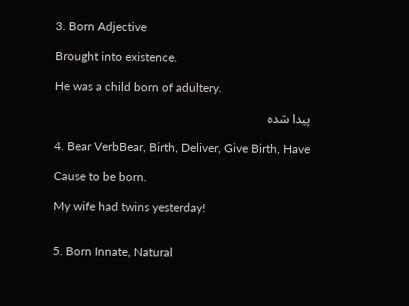3. Born Adjective

Brought into existence.

He was a child born of adultery.

پیدا شدہ

4. Bear VerbBear, Birth, Deliver, Give Birth, Have

Cause to be born.

My wife had twins yesterday!


5. Born Innate, Natural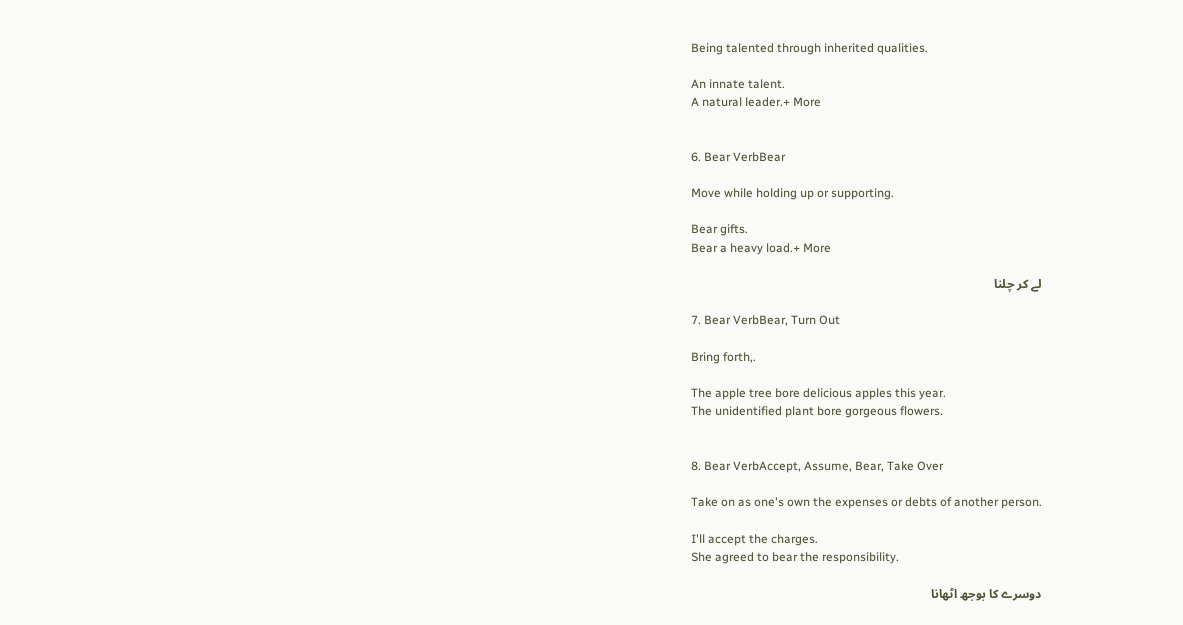Being talented through inherited qualities.

An innate talent.
A natural leader.+ More


6. Bear VerbBear

Move while holding up or supporting.

Bear gifts.
Bear a heavy load.+ More

لے کر چلنا

7. Bear VerbBear, Turn Out

Bring forth,.

The apple tree bore delicious apples this year.
The unidentified plant bore gorgeous flowers.


8. Bear VerbAccept, Assume, Bear, Take Over

Take on as one's own the expenses or debts of another person.

I'll accept the charges.
She agreed to bear the responsibility.

دوسرے کا بوجھ اٹھانا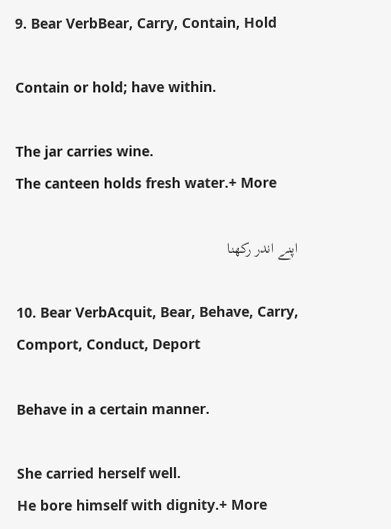9. Bear VerbBear, Carry, Contain, Hold

Contain or hold; have within.

The jar carries wine.
The canteen holds fresh water.+ More

اپنے اندر رکھنا

10. Bear VerbAcquit, Bear, Behave, Carry, Comport, Conduct, Deport

Behave in a certain manner.

She carried herself well.
He bore himself with dignity.+ More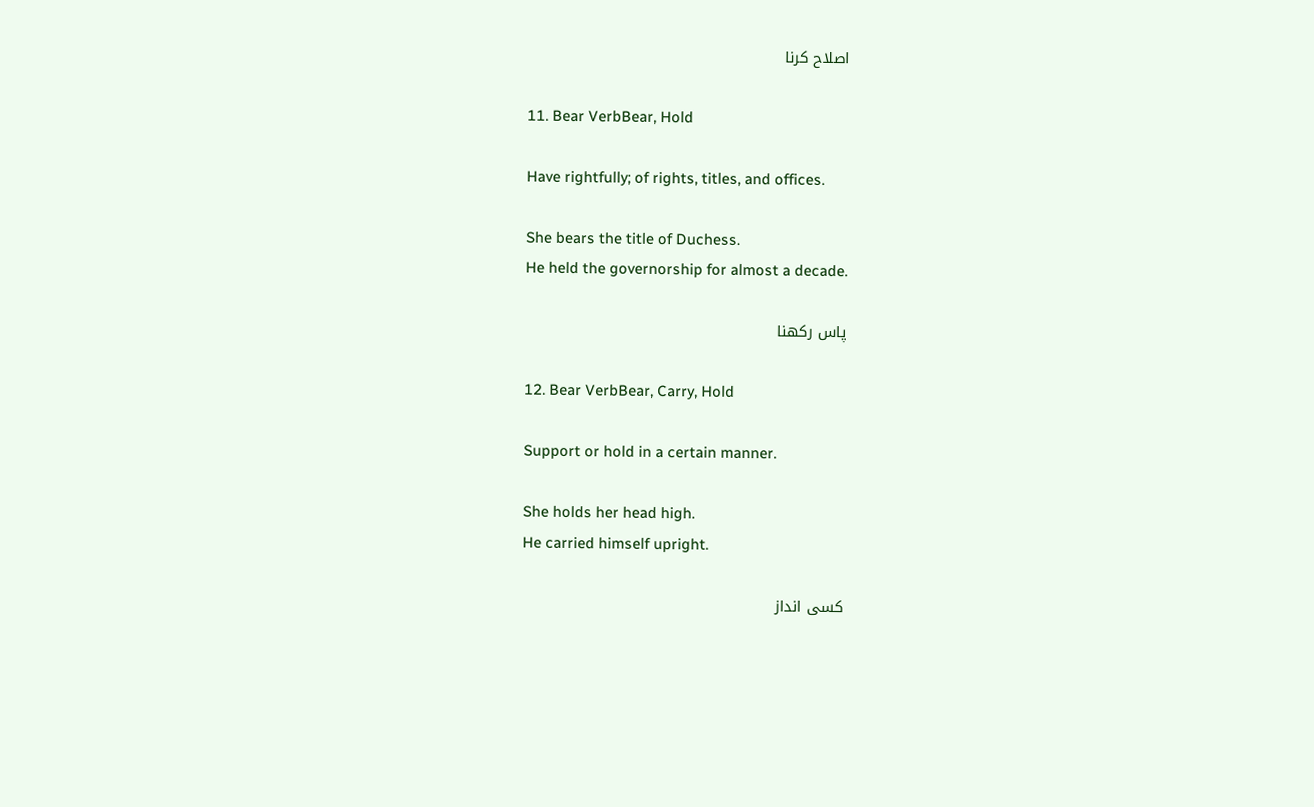اصلاح کرنا

11. Bear VerbBear, Hold

Have rightfully; of rights, titles, and offices.

She bears the title of Duchess.
He held the governorship for almost a decade.

پاس رکھنا

12. Bear VerbBear, Carry, Hold

Support or hold in a certain manner.

She holds her head high.
He carried himself upright.

کسی انداز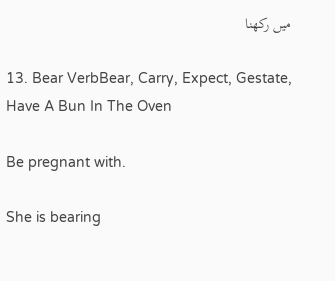میں رکھنا

13. Bear VerbBear, Carry, Expect, Gestate, Have A Bun In The Oven

Be pregnant with.

She is bearing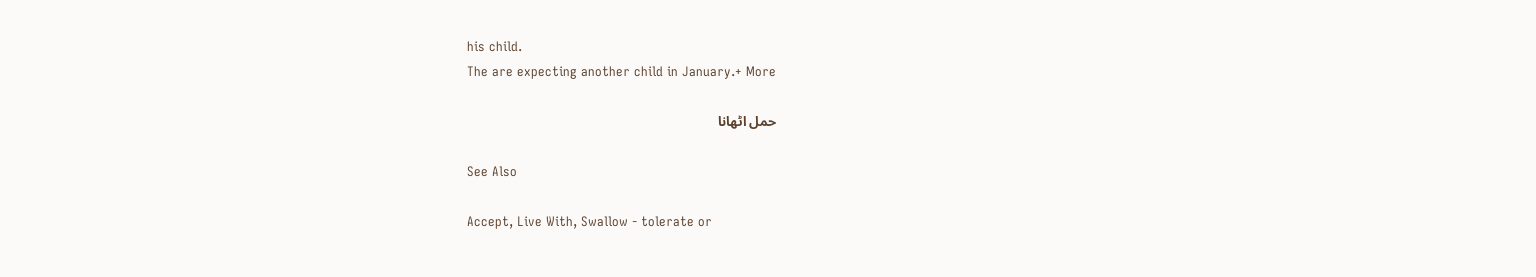his child.
The are expecting another child in January.+ More

حمل اٹھانا

See Also

Accept, Live With, Swallow - tolerate or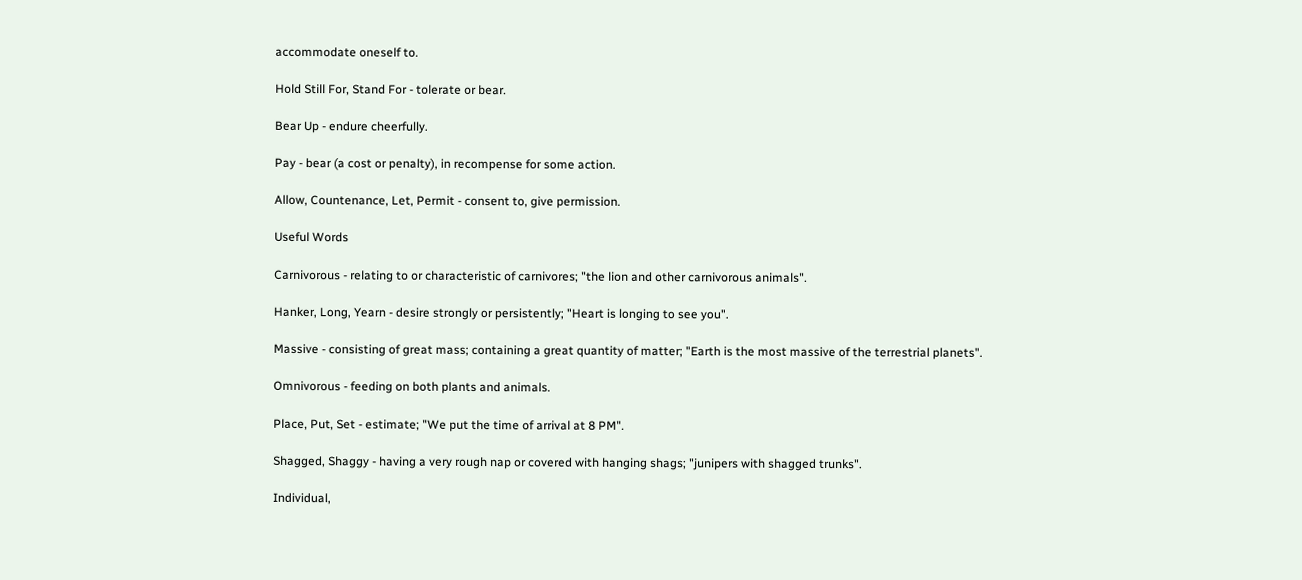accommodate oneself to.

Hold Still For, Stand For - tolerate or bear.

Bear Up - endure cheerfully.

Pay - bear (a cost or penalty), in recompense for some action.

Allow, Countenance, Let, Permit - consent to, give permission.

Useful Words

Carnivorous - relating to or characteristic of carnivores; "the lion and other carnivorous animals".

Hanker, Long, Yearn - desire strongly or persistently; "Heart is longing to see you".

Massive - consisting of great mass; containing a great quantity of matter; "Earth is the most massive of the terrestrial planets".

Omnivorous - feeding on both plants and animals.

Place, Put, Set - estimate; "We put the time of arrival at 8 PM".

Shagged, Shaggy - having a very rough nap or covered with hanging shags; "junipers with shagged trunks".

Individual,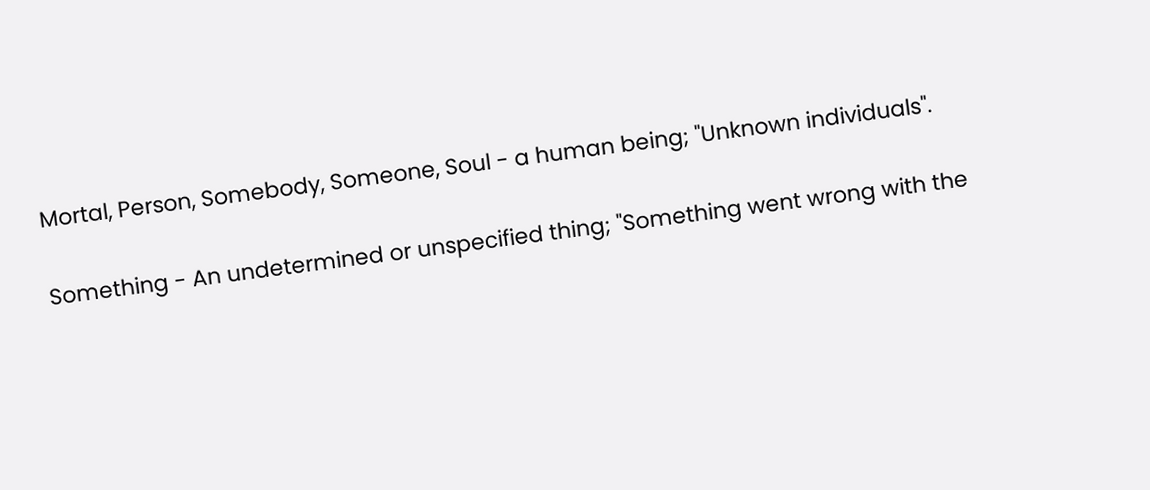Mortal, Person, Somebody, Someone, Soul - a human being; "Unknown individuals".

Something - An undetermined or unspecified thing; "Something went wrong with the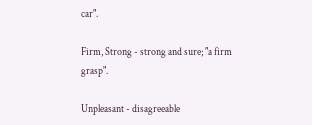car".

Firm, Strong - strong and sure; "a firm grasp".

Unpleasant - disagreeable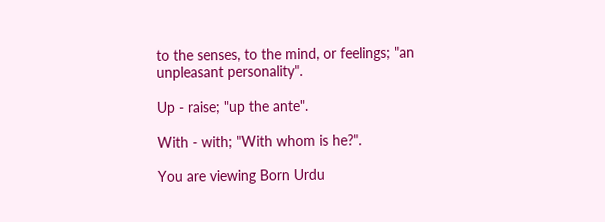to the senses, to the mind, or feelings; "an unpleasant personality".

Up - raise; "up the ante".

With - with; "With whom is he?".

You are viewing Born Urdu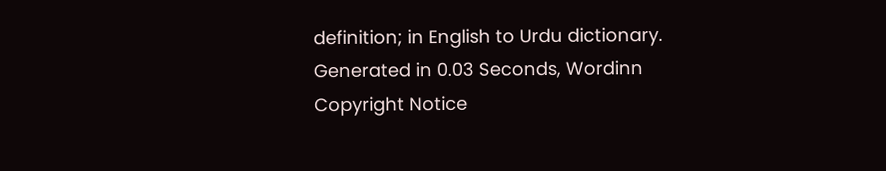definition; in English to Urdu dictionary.
Generated in 0.03 Seconds, Wordinn Copyright Notice